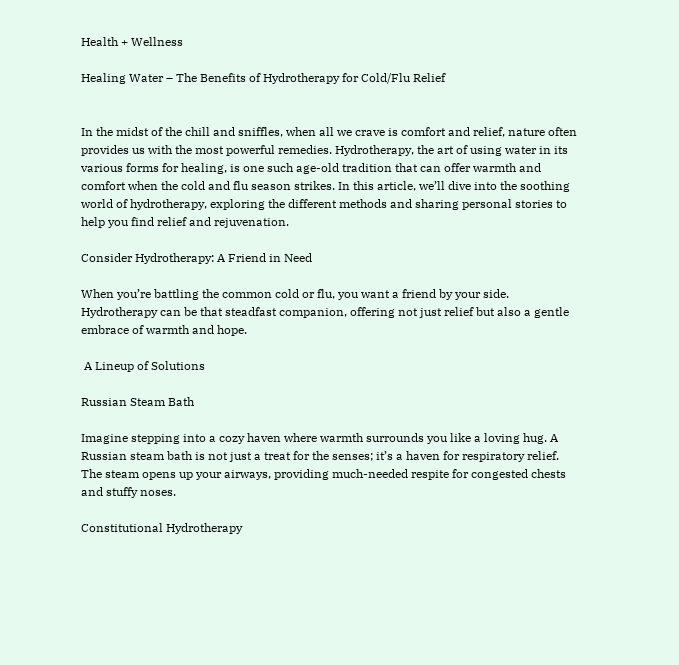Health + Wellness

Healing Water – The Benefits of Hydrotherapy for Cold/Flu Relief


In the midst of the chill and sniffles, when all we crave is comfort and relief, nature often provides us with the most powerful remedies. Hydrotherapy, the art of using water in its various forms for healing, is one such age-old tradition that can offer warmth and comfort when the cold and flu season strikes. In this article, we’ll dive into the soothing world of hydrotherapy, exploring the different methods and sharing personal stories to help you find relief and rejuvenation.

Consider Hydrotherapy: A Friend in Need

When you’re battling the common cold or flu, you want a friend by your side. Hydrotherapy can be that steadfast companion, offering not just relief but also a gentle embrace of warmth and hope.

 A Lineup of Solutions

Russian Steam Bath

Imagine stepping into a cozy haven where warmth surrounds you like a loving hug. A Russian steam bath is not just a treat for the senses; it’s a haven for respiratory relief. The steam opens up your airways, providing much-needed respite for congested chests and stuffy noses.

Constitutional Hydrotherapy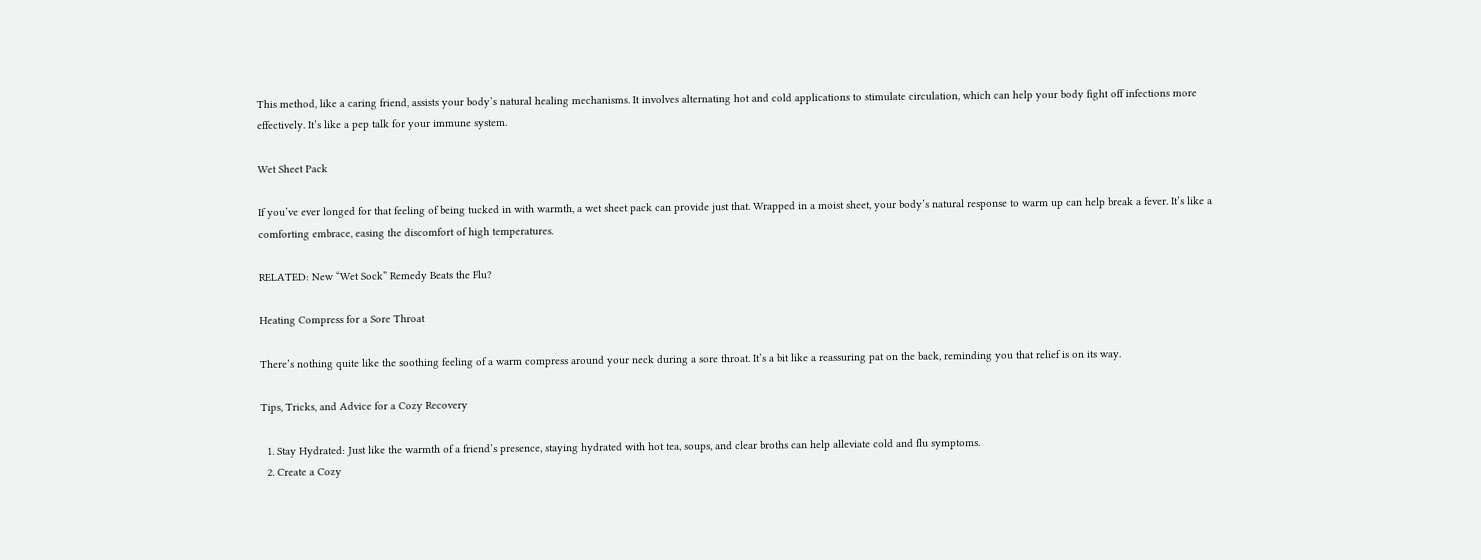This method, like a caring friend, assists your body’s natural healing mechanisms. It involves alternating hot and cold applications to stimulate circulation, which can help your body fight off infections more effectively. It’s like a pep talk for your immune system.

Wet Sheet Pack

If you’ve ever longed for that feeling of being tucked in with warmth, a wet sheet pack can provide just that. Wrapped in a moist sheet, your body’s natural response to warm up can help break a fever. It’s like a comforting embrace, easing the discomfort of high temperatures.

RELATED: New “Wet Sock” Remedy Beats the Flu?

Heating Compress for a Sore Throat

There’s nothing quite like the soothing feeling of a warm compress around your neck during a sore throat. It’s a bit like a reassuring pat on the back, reminding you that relief is on its way.

Tips, Tricks, and Advice for a Cozy Recovery

  1. Stay Hydrated: Just like the warmth of a friend’s presence, staying hydrated with hot tea, soups, and clear broths can help alleviate cold and flu symptoms.
  2. Create a Cozy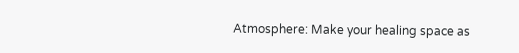Atmosphere: Make your healing space as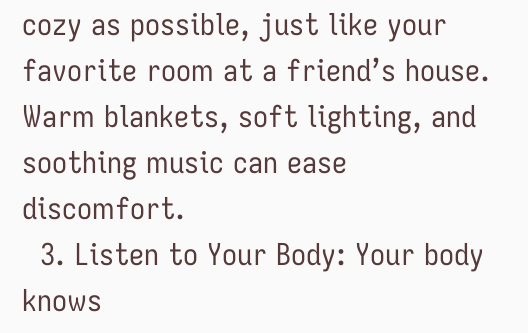cozy as possible, just like your favorite room at a friend’s house. Warm blankets, soft lighting, and soothing music can ease discomfort.
  3. Listen to Your Body: Your body knows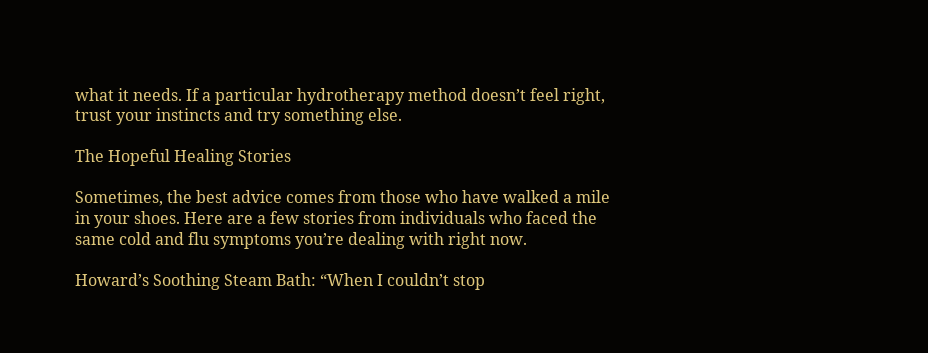what it needs. If a particular hydrotherapy method doesn’t feel right, trust your instincts and try something else.

The Hopeful Healing Stories

Sometimes, the best advice comes from those who have walked a mile in your shoes. Here are a few stories from individuals who faced the same cold and flu symptoms you’re dealing with right now.

Howard’s Soothing Steam Bath: “When I couldn’t stop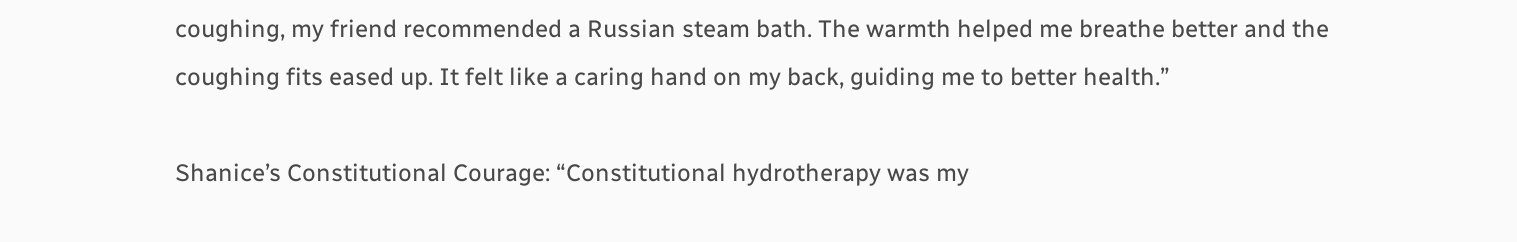coughing, my friend recommended a Russian steam bath. The warmth helped me breathe better and the coughing fits eased up. It felt like a caring hand on my back, guiding me to better health.”

Shanice’s Constitutional Courage: “Constitutional hydrotherapy was my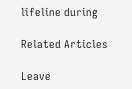lifeline during

Related Articles

Leave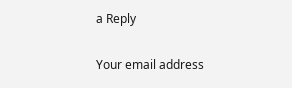a Reply

Your email address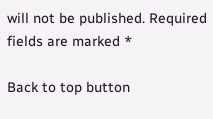will not be published. Required fields are marked *

Back to top button